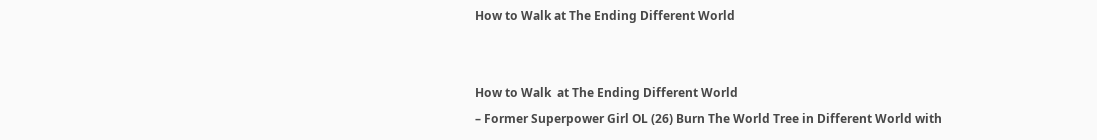How to Walk at The Ending Different World


How to Walk  at The Ending Different World
– Former Superpower Girl OL (26) Burn The World Tree in Different World with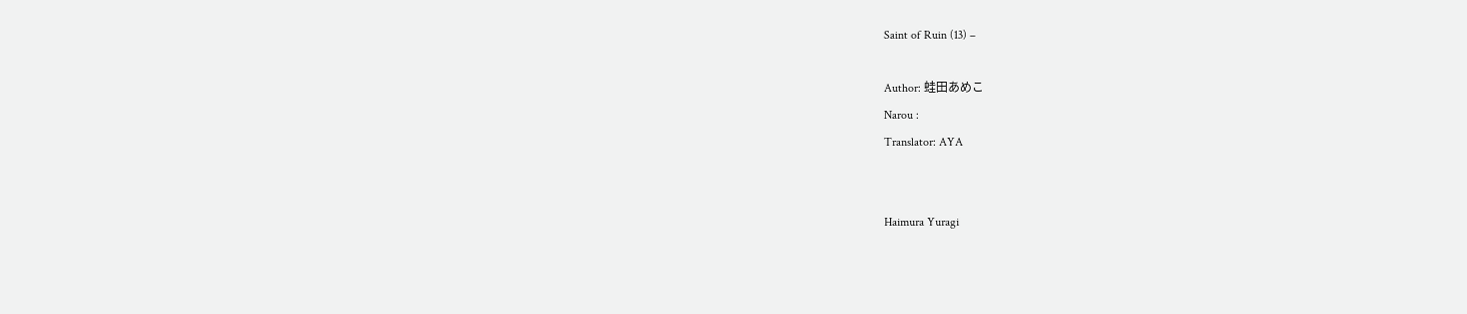Saint of Ruin (13) –

Author: 蛙田あめこ
Narou :
Translator: AYA


Haimura Yuragi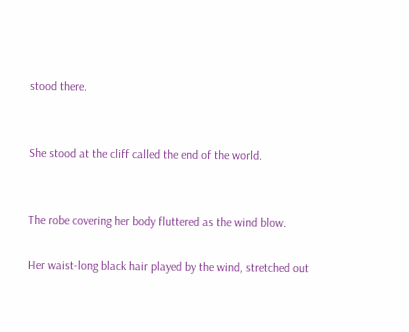stood there.


She stood at the cliff called the end of the world.


The robe covering her body fluttered as the wind blow.

Her waist-long black hair played by the wind, stretched out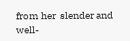from her  slender and well-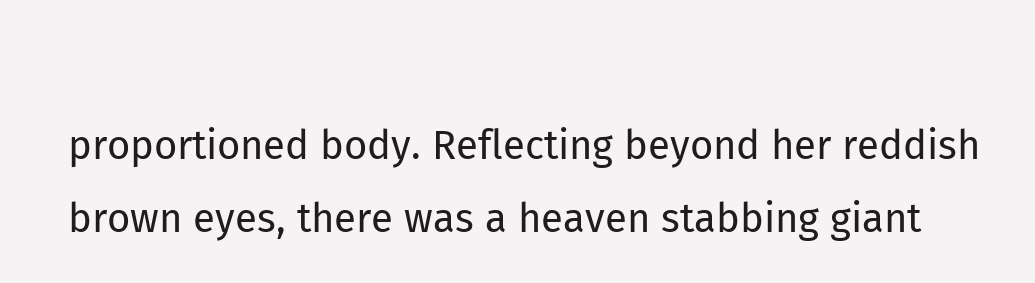proportioned body. Reflecting beyond her reddish brown eyes, there was a heaven stabbing giant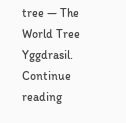tree — The World Tree Yggdrasil. Continue reading